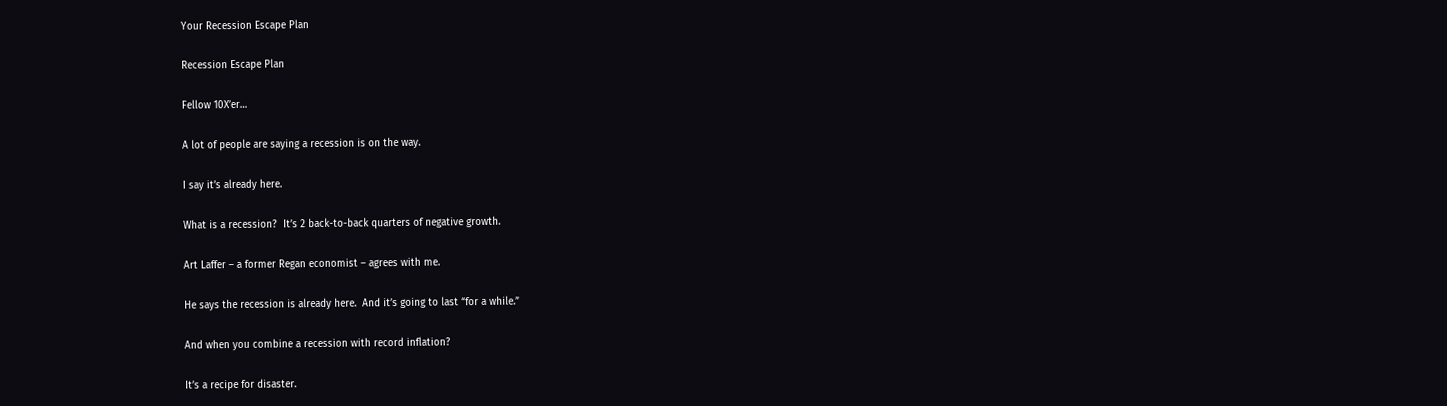Your Recession Escape Plan

Recession Escape Plan

Fellow 10X’er…

A lot of people are saying a recession is on the way.

I say it’s already here.

What is a recession?  It’s 2 back-to-back quarters of negative growth.

Art Laffer – a former Regan economist – agrees with me.

He says the recession is already here.  And it’s going to last “for a while.”

And when you combine a recession with record inflation?

It’s a recipe for disaster.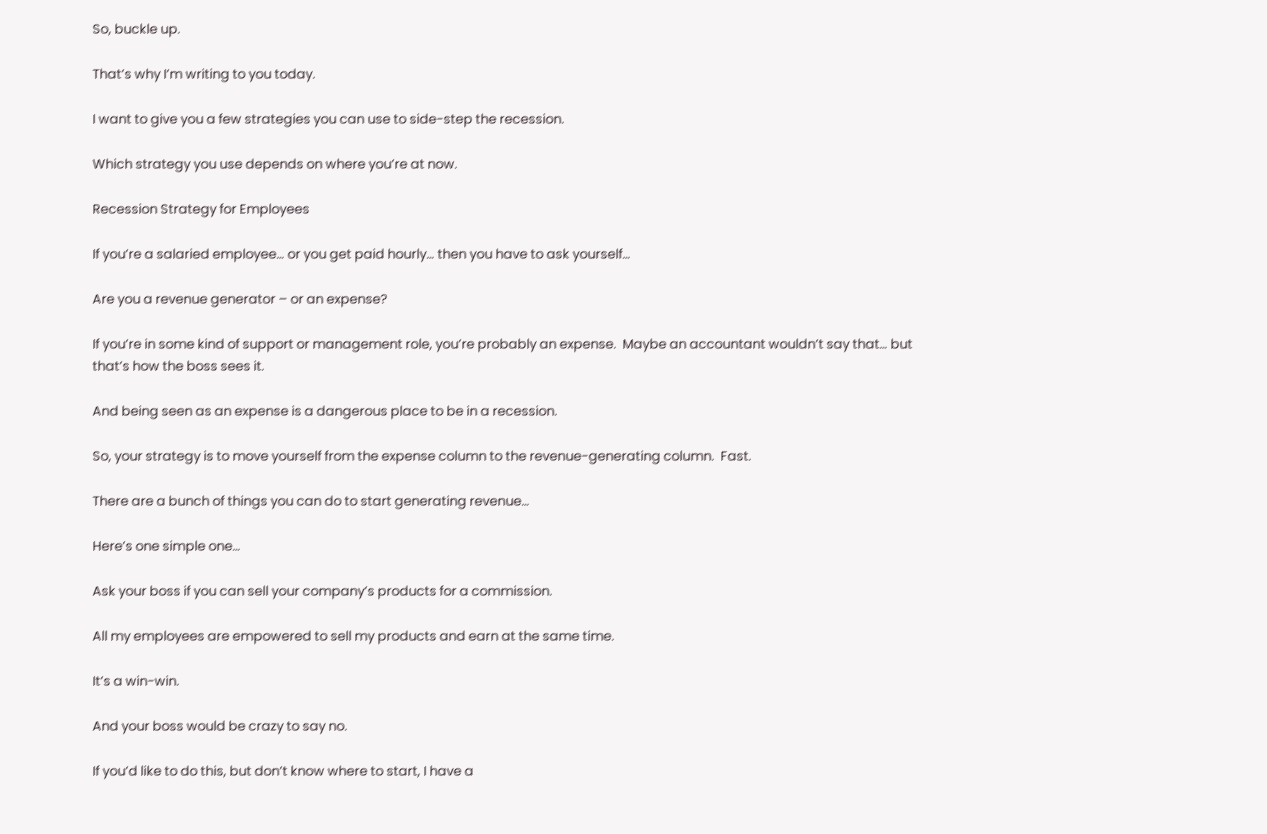So, buckle up.

That’s why I’m writing to you today.

I want to give you a few strategies you can use to side-step the recession.

Which strategy you use depends on where you’re at now.

Recession Strategy for Employees

If you’re a salaried employee… or you get paid hourly… then you have to ask yourself…

Are you a revenue generator – or an expense?

If you’re in some kind of support or management role, you’re probably an expense.  Maybe an accountant wouldn’t say that… but that’s how the boss sees it.

And being seen as an expense is a dangerous place to be in a recession.

So, your strategy is to move yourself from the expense column to the revenue-generating column.  Fast.

There are a bunch of things you can do to start generating revenue…

Here’s one simple one…

Ask your boss if you can sell your company’s products for a commission.

All my employees are empowered to sell my products and earn at the same time.

It’s a win-win.

And your boss would be crazy to say no.

If you’d like to do this, but don’t know where to start, I have a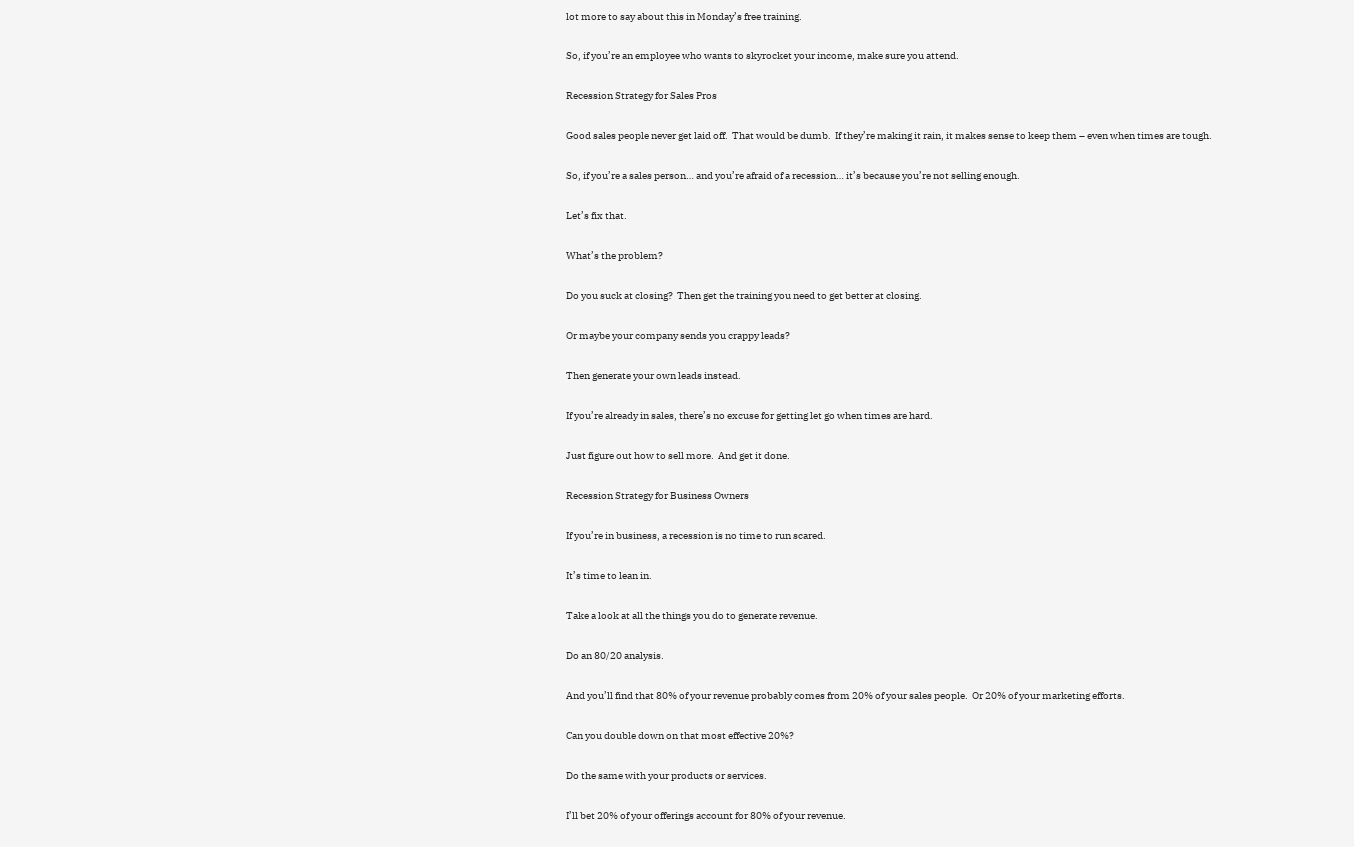lot more to say about this in Monday’s free training.

So, if you’re an employee who wants to skyrocket your income, make sure you attend.

Recession Strategy for Sales Pros

Good sales people never get laid off.  That would be dumb.  If they’re making it rain, it makes sense to keep them – even when times are tough.

So, if you’re a sales person… and you’re afraid of a recession… it’s because you’re not selling enough.

Let’s fix that.

What’s the problem?

Do you suck at closing?  Then get the training you need to get better at closing.

Or maybe your company sends you crappy leads?

Then generate your own leads instead.

If you’re already in sales, there’s no excuse for getting let go when times are hard.

Just figure out how to sell more.  And get it done.

Recession Strategy for Business Owners

If you’re in business, a recession is no time to run scared.

It’s time to lean in.

Take a look at all the things you do to generate revenue.

Do an 80/20 analysis.

And you’ll find that 80% of your revenue probably comes from 20% of your sales people.  Or 20% of your marketing efforts.

Can you double down on that most effective 20%?

Do the same with your products or services.

I’ll bet 20% of your offerings account for 80% of your revenue.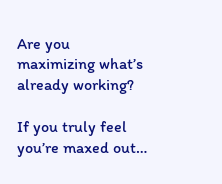Are you maximizing what’s already working?

If you truly feel you’re maxed out…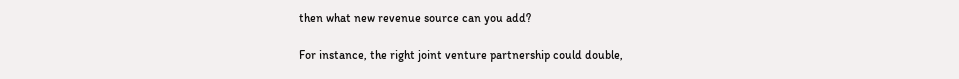then what new revenue source can you add?

For instance, the right joint venture partnership could double,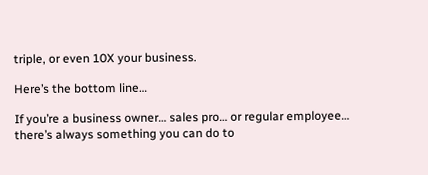triple, or even 10X your business.

Here’s the bottom line…

If you’re a business owner… sales pro… or regular employee… there’s always something you can do to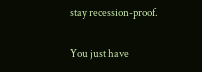stay recession-proof.

You just have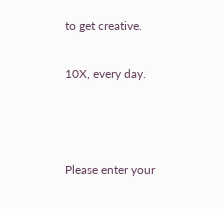to get creative.

10X, every day.



Please enter your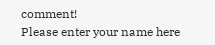comment!
Please enter your name here